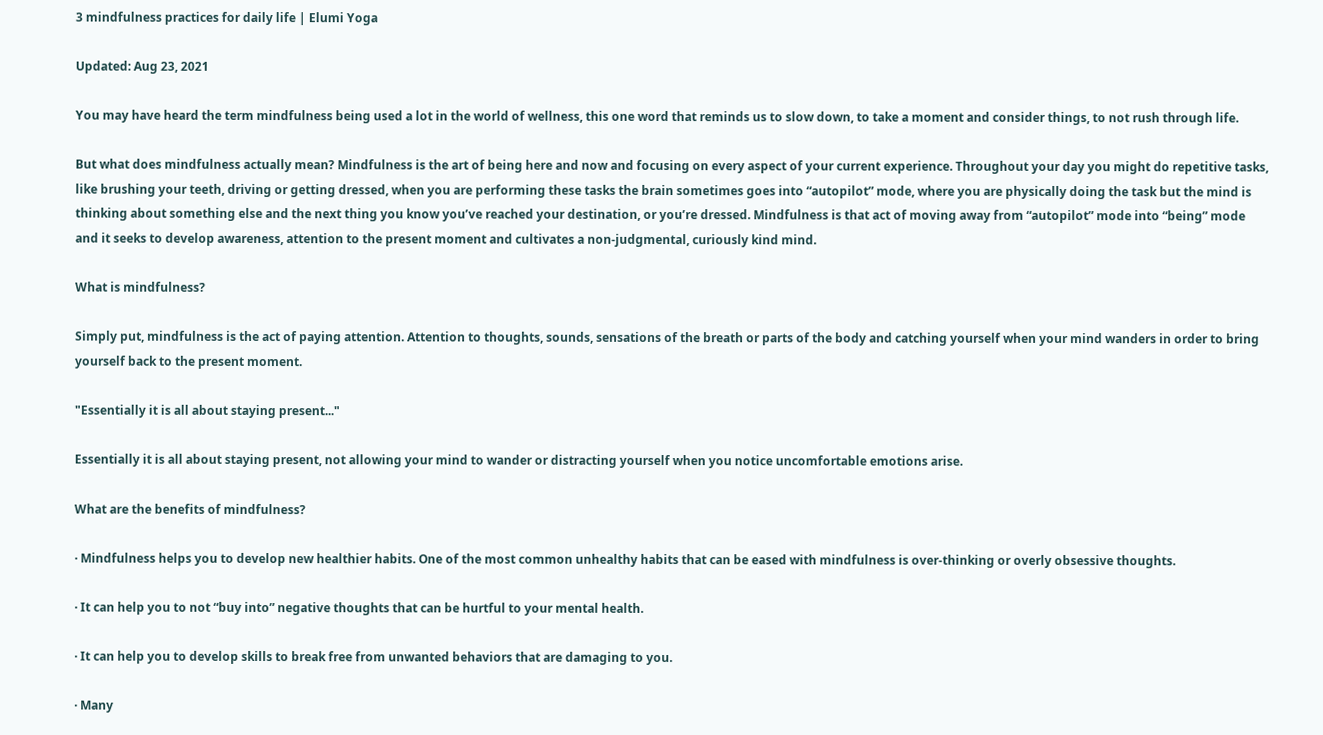3 mindfulness practices for daily life | Elumi Yoga

Updated: Aug 23, 2021

You may have heard the term mindfulness being used a lot in the world of wellness, this one word that reminds us to slow down, to take a moment and consider things, to not rush through life.

But what does mindfulness actually mean? Mindfulness is the art of being here and now and focusing on every aspect of your current experience. Throughout your day you might do repetitive tasks, like brushing your teeth, driving or getting dressed, when you are performing these tasks the brain sometimes goes into “autopilot” mode, where you are physically doing the task but the mind is thinking about something else and the next thing you know you’ve reached your destination, or you’re dressed. Mindfulness is that act of moving away from “autopilot” mode into “being” mode and it seeks to develop awareness, attention to the present moment and cultivates a non-judgmental, curiously kind mind.

What is mindfulness?

Simply put, mindfulness is the act of paying attention. Attention to thoughts, sounds, sensations of the breath or parts of the body and catching yourself when your mind wanders in order to bring yourself back to the present moment.

"Essentially it is all about staying present..."

Essentially it is all about staying present, not allowing your mind to wander or distracting yourself when you notice uncomfortable emotions arise.

What are the benefits of mindfulness?

· Mindfulness helps you to develop new healthier habits. One of the most common unhealthy habits that can be eased with mindfulness is over-thinking or overly obsessive thoughts.

· It can help you to not “buy into” negative thoughts that can be hurtful to your mental health.

· It can help you to develop skills to break free from unwanted behaviors that are damaging to you.

· Many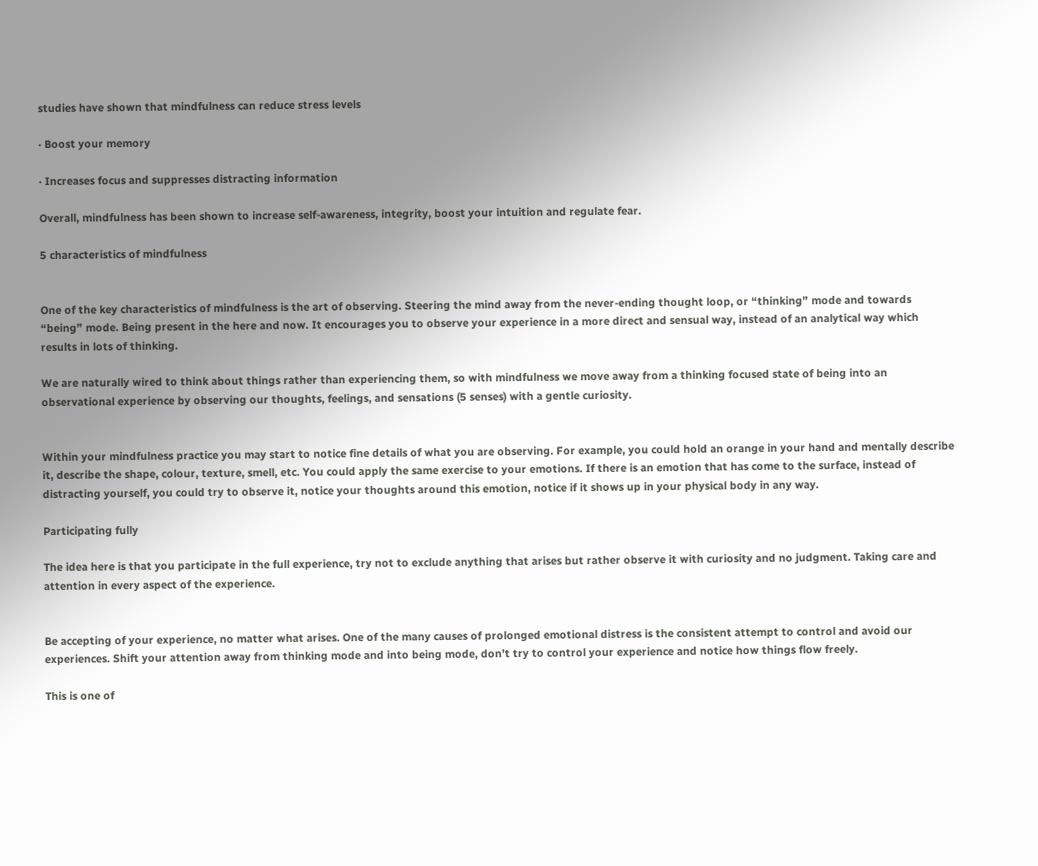studies have shown that mindfulness can reduce stress levels

· Boost your memory

· Increases focus and suppresses distracting information

Overall, mindfulness has been shown to increase self-awareness, integrity, boost your intuition and regulate fear.

5 characteristics of mindfulness


One of the key characteristics of mindfulness is the art of observing. Steering the mind away from the never-ending thought loop, or “thinking” mode and towards “being” mode. Being present in the here and now. It encourages you to observe your experience in a more direct and sensual way, instead of an analytical way which results in lots of thinking.

We are naturally wired to think about things rather than experiencing them, so with mindfulness we move away from a thinking focused state of being into an observational experience by observing our thoughts, feelings, and sensations (5 senses) with a gentle curiosity.


Within your mindfulness practice you may start to notice fine details of what you are observing. For example, you could hold an orange in your hand and mentally describe it, describe the shape, colour, texture, smell, etc. You could apply the same exercise to your emotions. If there is an emotion that has come to the surface, instead of distracting yourself, you could try to observe it, notice your thoughts around this emotion, notice if it shows up in your physical body in any way.

Participating fully

The idea here is that you participate in the full experience, try not to exclude anything that arises but rather observe it with curiosity and no judgment. Taking care and attention in every aspect of the experience.


Be accepting of your experience, no matter what arises. One of the many causes of prolonged emotional distress is the consistent attempt to control and avoid our experiences. Shift your attention away from thinking mode and into being mode, don’t try to control your experience and notice how things flow freely.

This is one of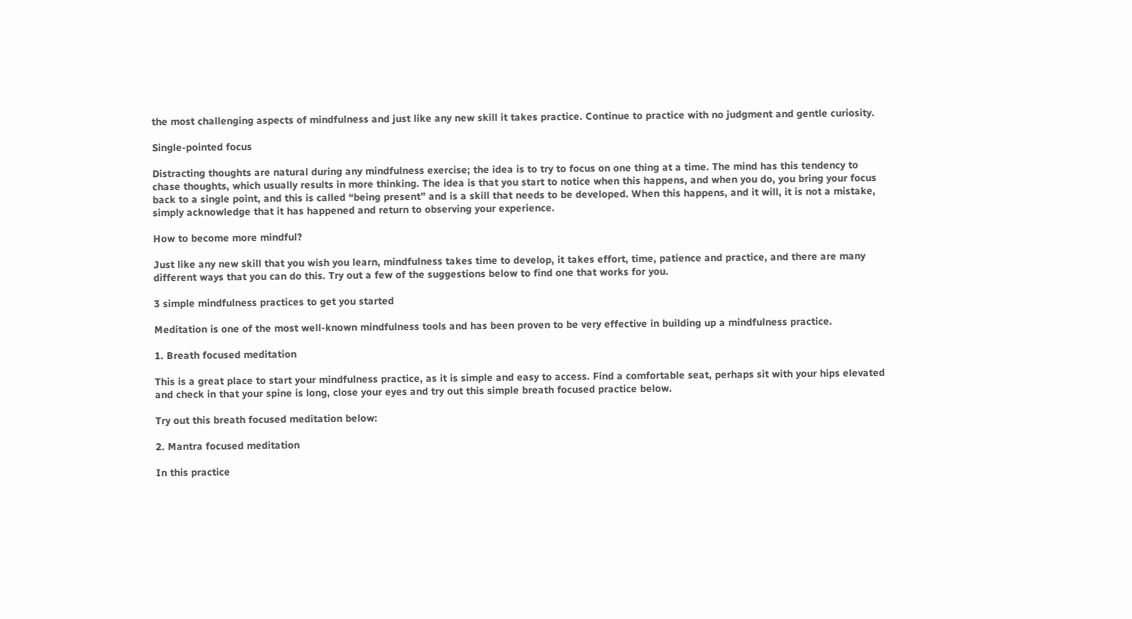the most challenging aspects of mindfulness and just like any new skill it takes practice. Continue to practice with no judgment and gentle curiosity.

Single-pointed focus

Distracting thoughts are natural during any mindfulness exercise; the idea is to try to focus on one thing at a time. The mind has this tendency to chase thoughts, which usually results in more thinking. The idea is that you start to notice when this happens, and when you do, you bring your focus back to a single point, and this is called “being present” and is a skill that needs to be developed. When this happens, and it will, it is not a mistake, simply acknowledge that it has happened and return to observing your experience.

How to become more mindful?

Just like any new skill that you wish you learn, mindfulness takes time to develop, it takes effort, time, patience and practice, and there are many different ways that you can do this. Try out a few of the suggestions below to find one that works for you.

3 simple mindfulness practices to get you started

Meditation is one of the most well-known mindfulness tools and has been proven to be very effective in building up a mindfulness practice.

1. Breath focused meditation

This is a great place to start your mindfulness practice, as it is simple and easy to access. Find a comfortable seat, perhaps sit with your hips elevated and check in that your spine is long, close your eyes and try out this simple breath focused practice below.

Try out this breath focused meditation below:

2. Mantra focused meditation

In this practice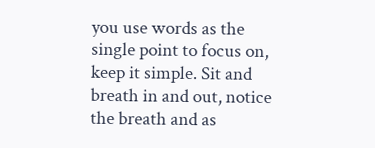you use words as the single point to focus on, keep it simple. Sit and breath in and out, notice the breath and as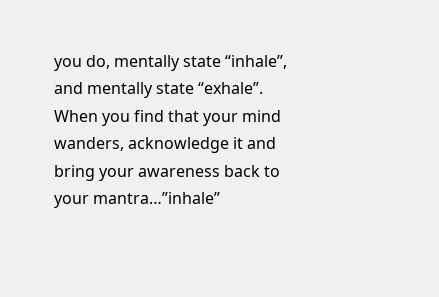you do, mentally state “inhale”, and mentally state “exhale”. When you find that your mind wanders, acknowledge it and bring your awareness back to your mantra…”inhale”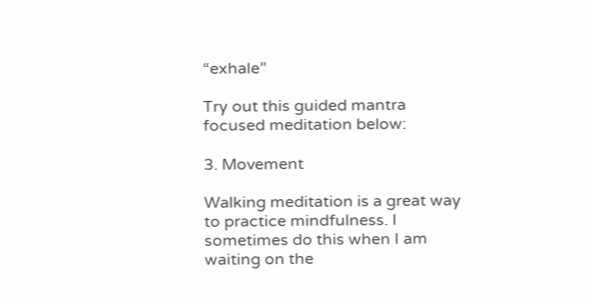“exhale”

Try out this guided mantra focused meditation below:

3. Movement

Walking meditation is a great way to practice mindfulness. I sometimes do this when I am waiting on the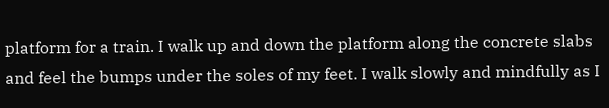platform for a train. I walk up and down the platform along the concrete slabs and feel the bumps under the soles of my feet. I walk slowly and mindfully as I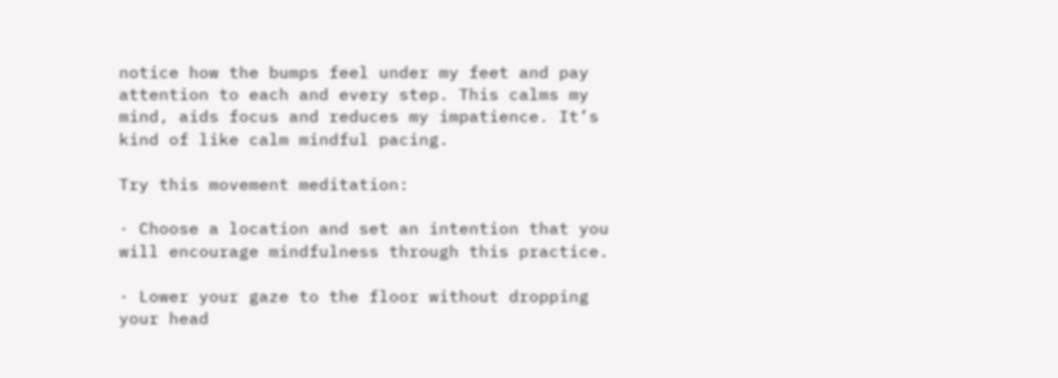notice how the bumps feel under my feet and pay attention to each and every step. This calms my mind, aids focus and reduces my impatience. It’s kind of like calm mindful pacing.

Try this movement meditation:

· Choose a location and set an intention that you will encourage mindfulness through this practice.

· Lower your gaze to the floor without dropping your head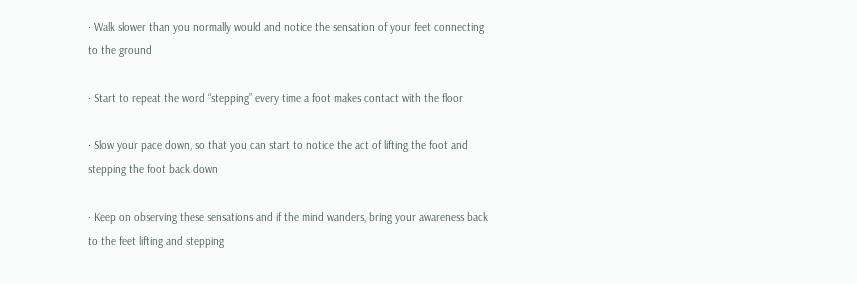· Walk slower than you normally would and notice the sensation of your feet connecting to the ground

· Start to repeat the word “stepping” every time a foot makes contact with the floor

· Slow your pace down, so that you can start to notice the act of lifting the foot and stepping the foot back down

· Keep on observing these sensations and if the mind wanders, bring your awareness back to the feet lifting and stepping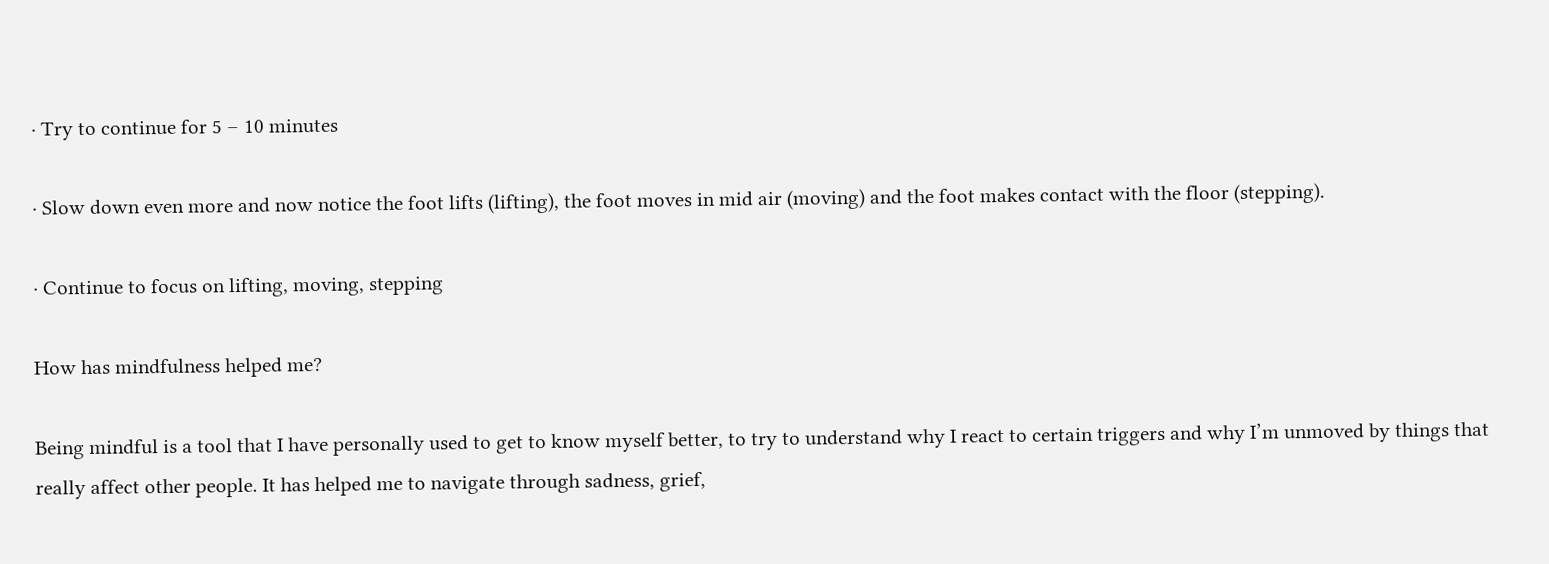· Try to continue for 5 – 10 minutes

· Slow down even more and now notice the foot lifts (lifting), the foot moves in mid air (moving) and the foot makes contact with the floor (stepping).

· Continue to focus on lifting, moving, stepping

How has mindfulness helped me?

Being mindful is a tool that I have personally used to get to know myself better, to try to understand why I react to certain triggers and why I’m unmoved by things that really affect other people. It has helped me to navigate through sadness, grief,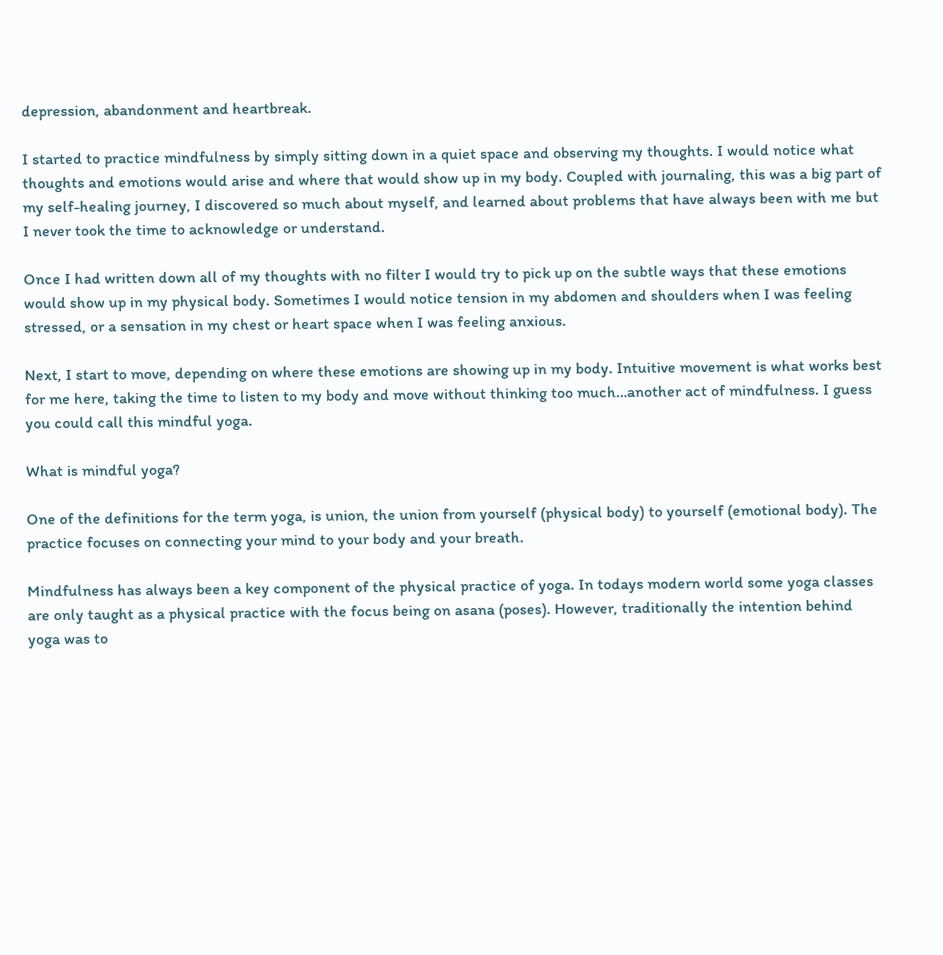depression, abandonment and heartbreak.

I started to practice mindfulness by simply sitting down in a quiet space and observing my thoughts. I would notice what thoughts and emotions would arise and where that would show up in my body. Coupled with journaling, this was a big part of my self-healing journey, I discovered so much about myself, and learned about problems that have always been with me but I never took the time to acknowledge or understand.

Once I had written down all of my thoughts with no filter I would try to pick up on the subtle ways that these emotions would show up in my physical body. Sometimes I would notice tension in my abdomen and shoulders when I was feeling stressed, or a sensation in my chest or heart space when I was feeling anxious.

Next, I start to move, depending on where these emotions are showing up in my body. Intuitive movement is what works best for me here, taking the time to listen to my body and move without thinking too much…another act of mindfulness. I guess you could call this mindful yoga.

What is mindful yoga?

One of the definitions for the term yoga, is union, the union from yourself (physical body) to yourself (emotional body). The practice focuses on connecting your mind to your body and your breath.

Mindfulness has always been a key component of the physical practice of yoga. In todays modern world some yoga classes are only taught as a physical practice with the focus being on asana (poses). However, traditionally the intention behind yoga was to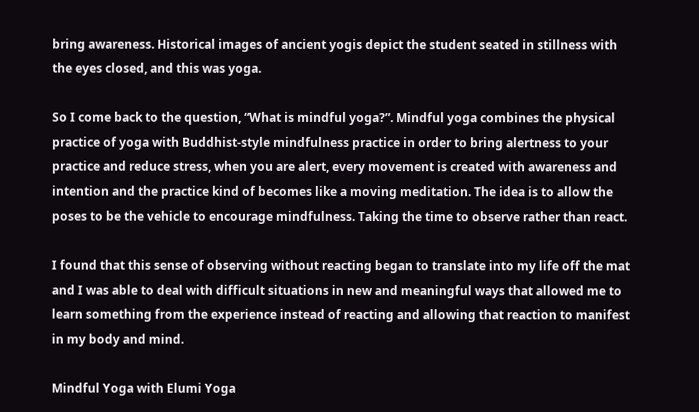bring awareness. Historical images of ancient yogis depict the student seated in stillness with the eyes closed, and this was yoga.

So I come back to the question, “What is mindful yoga?”. Mindful yoga combines the physical practice of yoga with Buddhist-style mindfulness practice in order to bring alertness to your practice and reduce stress, when you are alert, every movement is created with awareness and intention and the practice kind of becomes like a moving meditation. The idea is to allow the poses to be the vehicle to encourage mindfulness. Taking the time to observe rather than react.

I found that this sense of observing without reacting began to translate into my life off the mat and I was able to deal with difficult situations in new and meaningful ways that allowed me to learn something from the experience instead of reacting and allowing that reaction to manifest in my body and mind.

Mindful Yoga with Elumi Yoga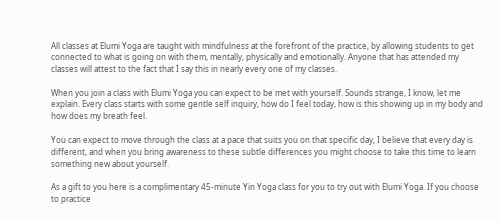All classes at Elumi Yoga are taught with mindfulness at the forefront of the practice, by allowing students to get connected to what is going on with them, mentally, physically and emotionally. Anyone that has attended my classes will attest to the fact that I say this in nearly every one of my classes.

When you join a class with Elumi Yoga you can expect to be met with yourself. Sounds strange, I know, let me explain. Every class starts with some gentle self inquiry, how do I feel today, how is this showing up in my body and how does my breath feel.

You can expect to move through the class at a pace that suits you on that specific day, I believe that every day is different, and when you bring awareness to these subtle differences you might choose to take this time to learn something new about yourself.

As a gift to you here is a complimentary 45-minute Yin Yoga class for you to try out with Elumi Yoga. If you choose to practice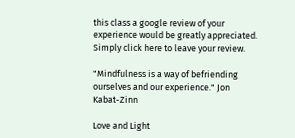this class a google review of your experience would be greatly appreciated. Simply click here to leave your review.

"Mindfulness is a way of befriending ourselves and our experience." Jon Kabat-Zinn

Love and Light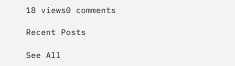18 views0 comments

Recent Posts

See All